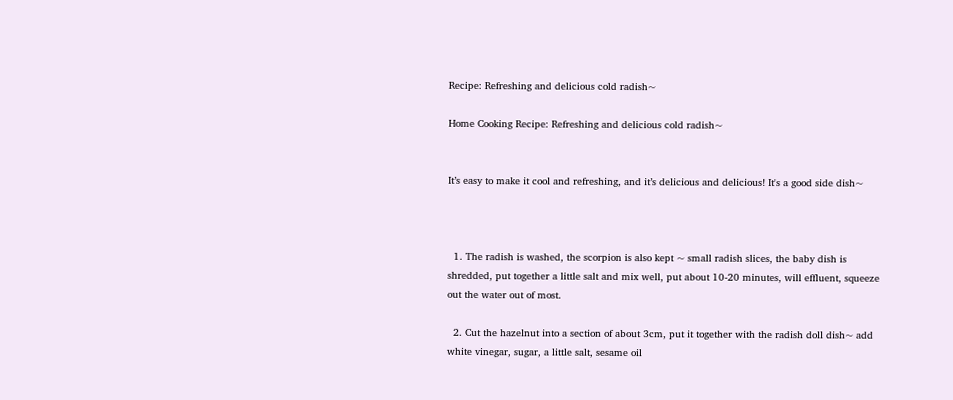Recipe: Refreshing and delicious cold radish~

Home Cooking Recipe: Refreshing and delicious cold radish~


It’s easy to make it cool and refreshing, and it’s delicious and delicious! It's a good side dish~



  1. The radish is washed, the scorpion is also kept ~ small radish slices, the baby dish is shredded, put together a little salt and mix well, put about 10-20 minutes, will effluent, squeeze out the water out of most.

  2. Cut the hazelnut into a section of about 3cm, put it together with the radish doll dish~ add white vinegar, sugar, a little salt, sesame oil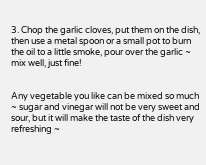3. Chop the garlic cloves, put them on the dish, then use a metal spoon or a small pot to burn the oil to a little smoke, pour over the garlic ~ mix well, just fine!


Any vegetable you like can be mixed so much ~ sugar and vinegar will not be very sweet and sour, but it will make the taste of the dish very refreshing ~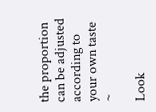the proportion can be adjusted according to your own taste ~

Look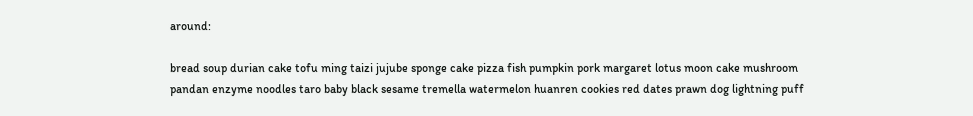around:

bread soup durian cake tofu ming taizi jujube sponge cake pizza fish pumpkin pork margaret lotus moon cake mushroom pandan enzyme noodles taro baby black sesame tremella watermelon huanren cookies red dates prawn dog lightning puff